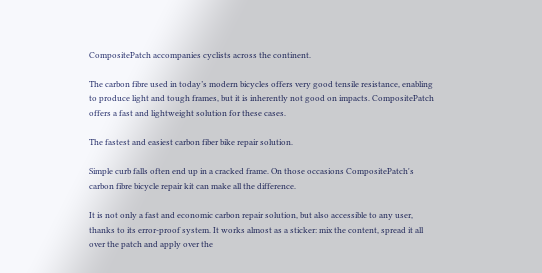CompositePatch accompanies cyclists across the continent.

The carbon fibre used in today’s modern bicycles offers very good tensile resistance, enabling to produce light and tough frames, but it is inherently not good on impacts. CompositePatch offers a fast and lightweight solution for these cases.

The fastest and easiest carbon fiber bike repair solution.

Simple curb falls often end up in a cracked frame. On those occasions CompositePatch's carbon fibre bicycle repair kit can make all the difference.

It is not only a fast and economic carbon repair solution, but also accessible to any user, thanks to its error-proof system. It works almost as a sticker: mix the content, spread it all over the patch and apply over the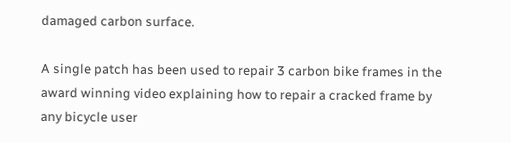damaged carbon surface.

A single patch has been used to repair 3 carbon bike frames in the award winning video explaining how to repair a cracked frame by any bicycle user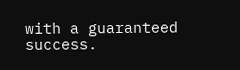with a guaranteed success.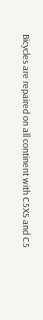Bicycles are repaired on all continent with C5XS and C5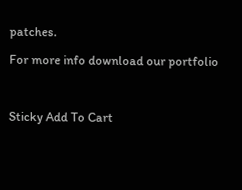patches.

For more info download our portfolio



Sticky Add To Cart